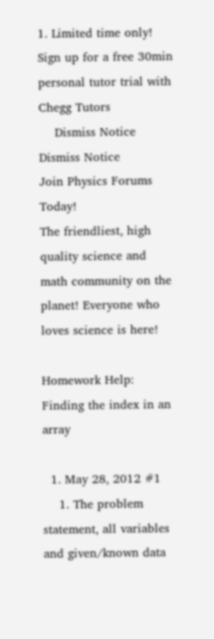1. Limited time only! Sign up for a free 30min personal tutor trial with Chegg Tutors
    Dismiss Notice
Dismiss Notice
Join Physics Forums Today!
The friendliest, high quality science and math community on the planet! Everyone who loves science is here!

Homework Help: Finding the index in an array

  1. May 28, 2012 #1
    1. The problem statement, all variables and given/known data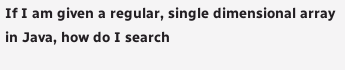If I am given a regular, single dimensional array in Java, how do I search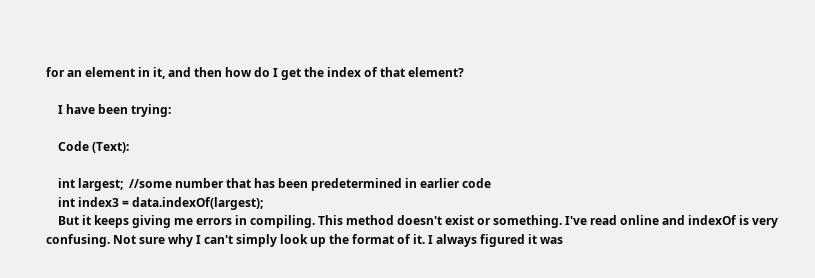for an element in it, and then how do I get the index of that element?

    I have been trying:

    Code (Text):

    int largest;  //some number that has been predetermined in earlier code
    int index3 = data.indexOf(largest);
    But it keeps giving me errors in compiling. This method doesn't exist or something. I've read online and indexOf is very confusing. Not sure why I can't simply look up the format of it. I always figured it was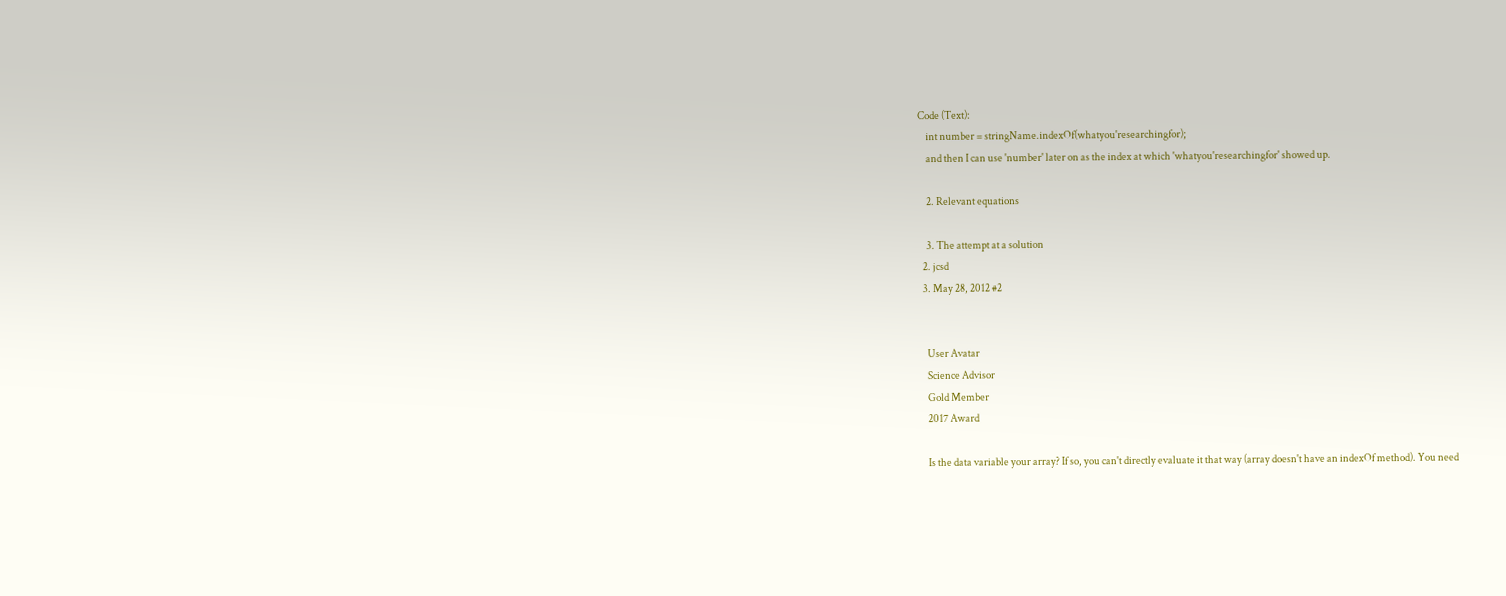Code (Text):
    int number = stringName.indexOf(whatyou'researchingfor);
    and then I can use 'number' later on as the index at which 'whatyou'researchingfor' showed up.

    2. Relevant equations

    3. The attempt at a solution
  2. jcsd
  3. May 28, 2012 #2


    User Avatar
    Science Advisor
    Gold Member
    2017 Award

    Is the data variable your array? If so, you can't directly evaluate it that way (array doesn't have an indexOf method). You need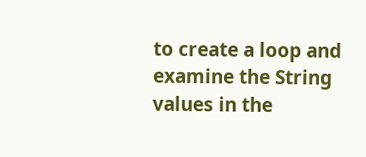to create a loop and examine the String values in the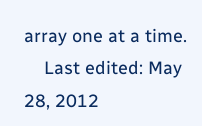array one at a time.
    Last edited: May 28, 2012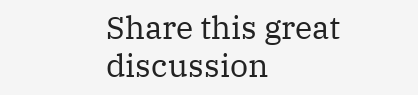Share this great discussion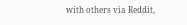with others via Reddit,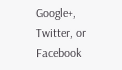Google+, Twitter, or Facebook